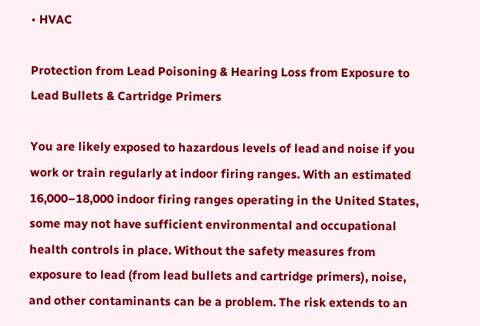• HVAC

Protection from Lead Poisoning & Hearing Loss from Exposure to Lead Bullets & Cartridge Primers

You are likely exposed to hazardous levels of lead and noise if you work or train regularly at indoor firing ranges. With an estimated 16,000–18,000 indoor firing ranges operating in the United States, some may not have sufficient environmental and occupational health controls in place. Without the safety measures from exposure to lead (from lead bullets and cartridge primers), noise, and other contaminants can be a problem. The risk extends to an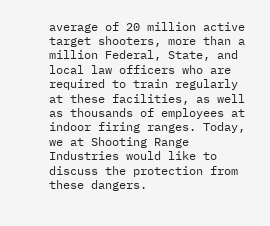average of 20 million active target shooters, more than a million Federal, State, and local law officers who are required to train regularly at these facilities, as well as thousands of employees at indoor firing ranges. Today, we at Shooting Range Industries would like to discuss the protection from these dangers.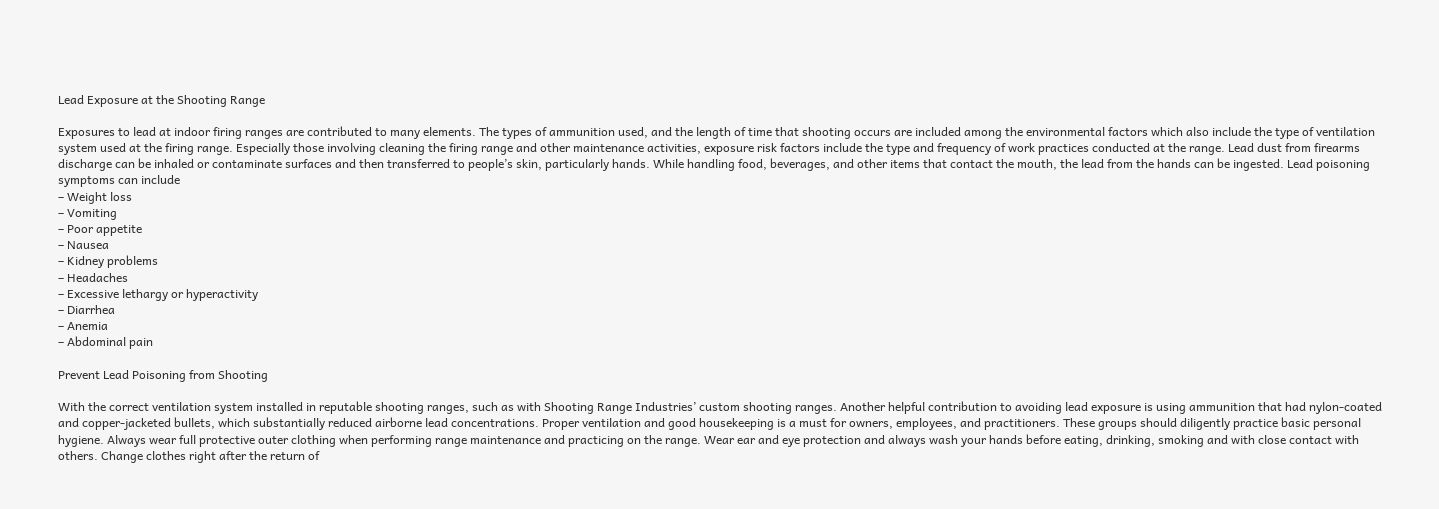Lead Exposure at the Shooting Range

Exposures to lead at indoor firing ranges are contributed to many elements. The types of ammunition used, and the length of time that shooting occurs are included among the environmental factors which also include the type of ventilation system used at the firing range. Especially those involving cleaning the firing range and other maintenance activities, exposure risk factors include the type and frequency of work practices conducted at the range. Lead dust from firearms discharge can be inhaled or contaminate surfaces and then transferred to people’s skin, particularly hands. While handling food, beverages, and other items that contact the mouth, the lead from the hands can be ingested. Lead poisoning symptoms can include
– Weight loss
– Vomiting
– Poor appetite
– Nausea
– Kidney problems
– Headaches
– Excessive lethargy or hyperactivity
– Diarrhea
– Anemia
– Abdominal pain

Prevent Lead Poisoning from Shooting

With the correct ventilation system installed in reputable shooting ranges, such as with Shooting Range Industries’ custom shooting ranges. Another helpful contribution to avoiding lead exposure is using ammunition that had nylon-coated and copper-jacketed bullets, which substantially reduced airborne lead concentrations. Proper ventilation and good housekeeping is a must for owners, employees, and practitioners. These groups should diligently practice basic personal hygiene. Always wear full protective outer clothing when performing range maintenance and practicing on the range. Wear ear and eye protection and always wash your hands before eating, drinking, smoking and with close contact with others. Change clothes right after the return of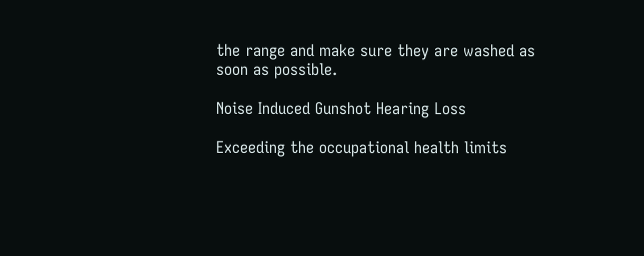the range and make sure they are washed as soon as possible.

Noise Induced Gunshot Hearing Loss

Exceeding the occupational health limits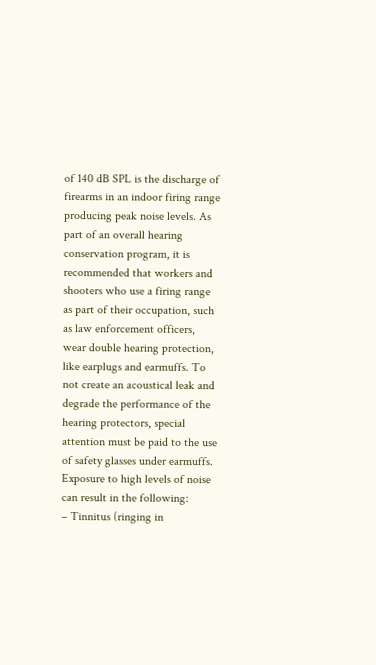of 140 dB SPL is the discharge of firearms in an indoor firing range producing peak noise levels. As part of an overall hearing conservation program, it is recommended that workers and shooters who use a firing range as part of their occupation, such as law enforcement officers, wear double hearing protection, like earplugs and earmuffs. To not create an acoustical leak and degrade the performance of the hearing protectors, special attention must be paid to the use of safety glasses under earmuffs. Exposure to high levels of noise can result in the following:
– Tinnitus (ringing in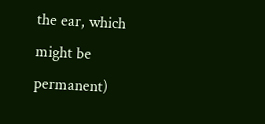the ear, which might be permanent)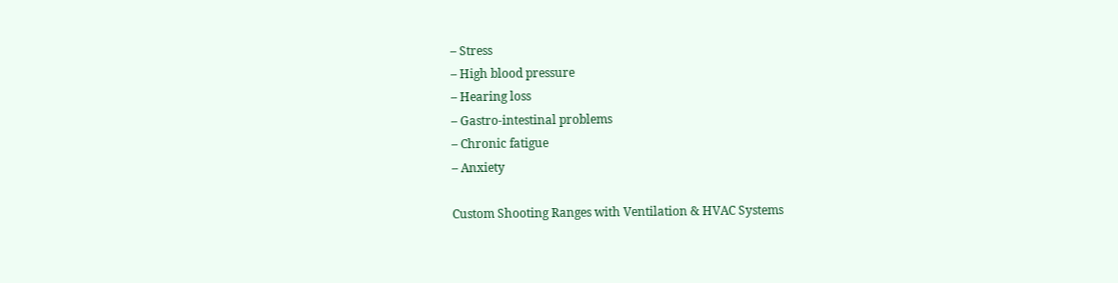– Stress
– High blood pressure
– Hearing loss
– Gastro-intestinal problems
– Chronic fatigue
– Anxiety

Custom Shooting Ranges with Ventilation & HVAC Systems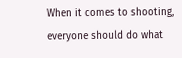When it comes to shooting, everyone should do what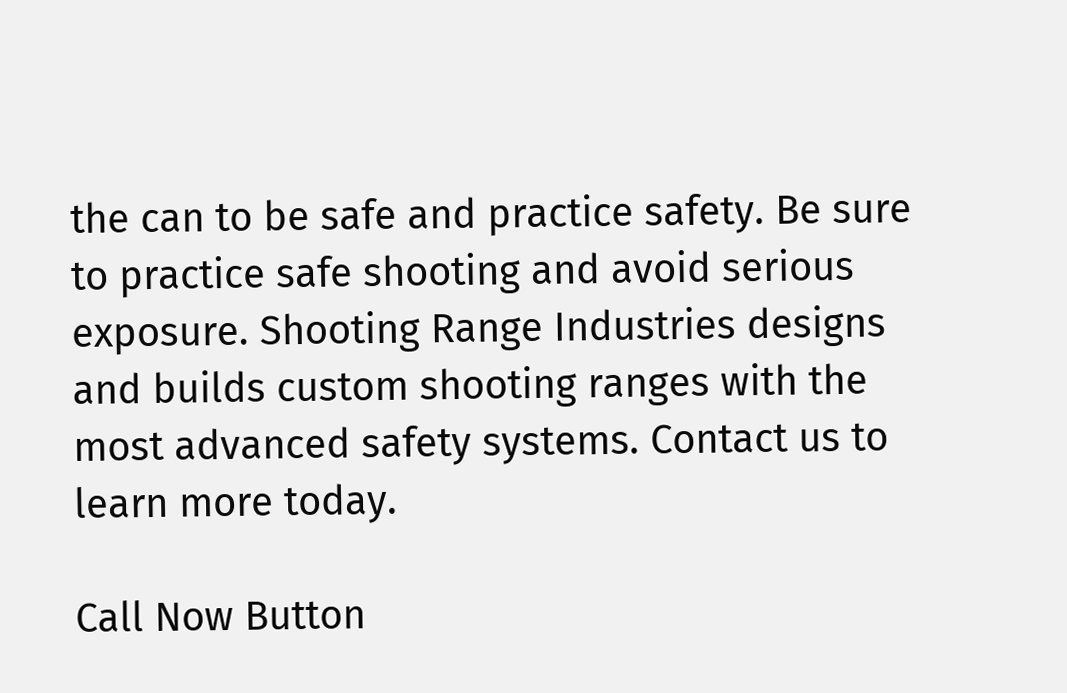the can to be safe and practice safety. Be sure to practice safe shooting and avoid serious exposure. Shooting Range Industries designs and builds custom shooting ranges with the most advanced safety systems. Contact us to learn more today.

Call Now Button